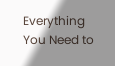Everything You Need to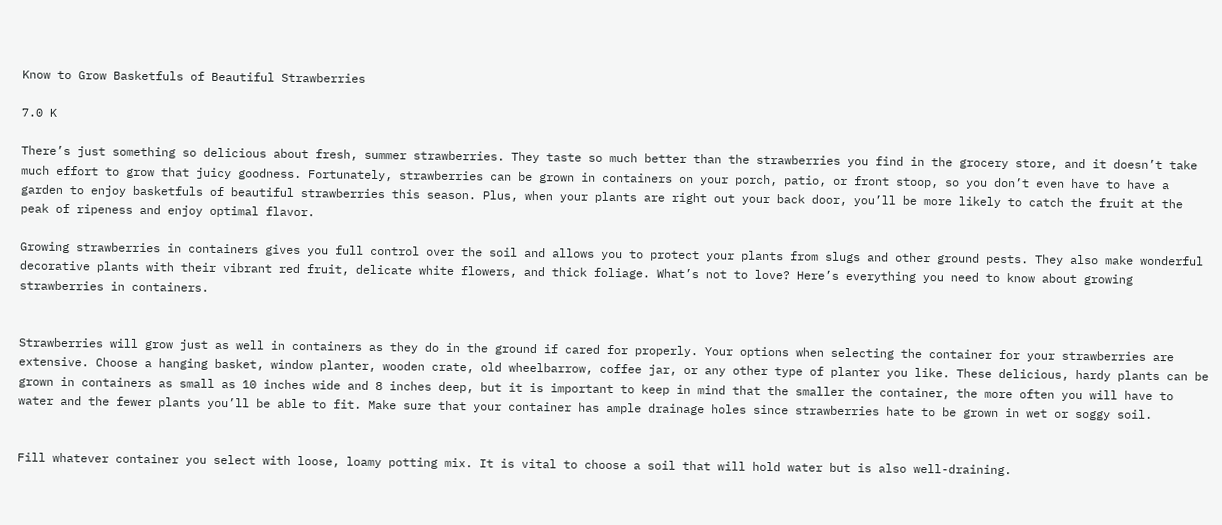Know to Grow Basketfuls of Beautiful Strawberries

7.0 K

There’s just something so delicious about fresh, summer strawberries. They taste so much better than the strawberries you find in the grocery store, and it doesn’t take much effort to grow that juicy goodness. Fortunately, strawberries can be grown in containers on your porch, patio, or front stoop, so you don’t even have to have a garden to enjoy basketfuls of beautiful strawberries this season. Plus, when your plants are right out your back door, you’ll be more likely to catch the fruit at the peak of ripeness and enjoy optimal flavor.

Growing strawberries in containers gives you full control over the soil and allows you to protect your plants from slugs and other ground pests. They also make wonderful decorative plants with their vibrant red fruit, delicate white flowers, and thick foliage. What’s not to love? Here’s everything you need to know about growing strawberries in containers.


Strawberries will grow just as well in containers as they do in the ground if cared for properly. Your options when selecting the container for your strawberries are extensive. Choose a hanging basket, window planter, wooden crate, old wheelbarrow, coffee jar, or any other type of planter you like. These delicious, hardy plants can be grown in containers as small as 10 inches wide and 8 inches deep, but it is important to keep in mind that the smaller the container, the more often you will have to water and the fewer plants you’ll be able to fit. Make sure that your container has ample drainage holes since strawberries hate to be grown in wet or soggy soil.


Fill whatever container you select with loose, loamy potting mix. It is vital to choose a soil that will hold water but is also well-draining.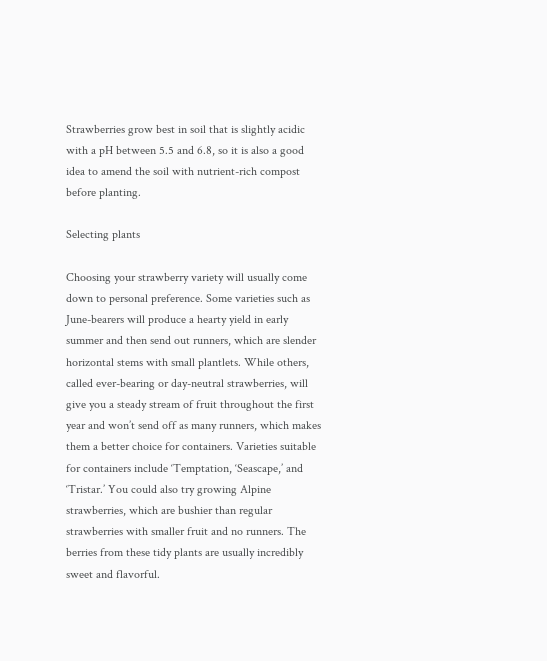Strawberries grow best in soil that is slightly acidic with a pH between 5.5 and 6.8, so it is also a good idea to amend the soil with nutrient-rich compost before planting.

Selecting plants

Choosing your strawberry variety will usually come down to personal preference. Some varieties such as June-bearers will produce a hearty yield in early summer and then send out runners, which are slender horizontal stems with small plantlets. While others, called ever-bearing or day-neutral strawberries, will give you a steady stream of fruit throughout the first year and won’t send off as many runners, which makes them a better choice for containers. Varieties suitable for containers include ‘Temptation, ‘Seascape,’ and ‘Tristar.’ You could also try growing Alpine strawberries, which are bushier than regular strawberries with smaller fruit and no runners. The berries from these tidy plants are usually incredibly sweet and flavorful.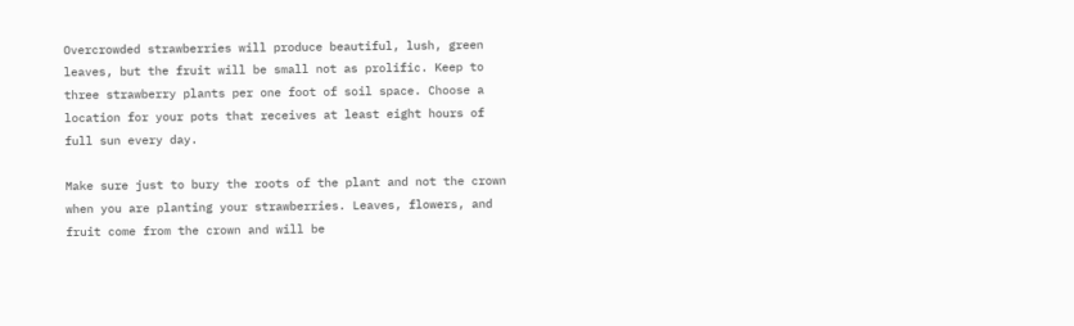Overcrowded strawberries will produce beautiful, lush, green leaves, but the fruit will be small not as prolific. Keep to three strawberry plants per one foot of soil space. Choose a location for your pots that receives at least eight hours of full sun every day.

Make sure just to bury the roots of the plant and not the crown when you are planting your strawberries. Leaves, flowers, and fruit come from the crown and will be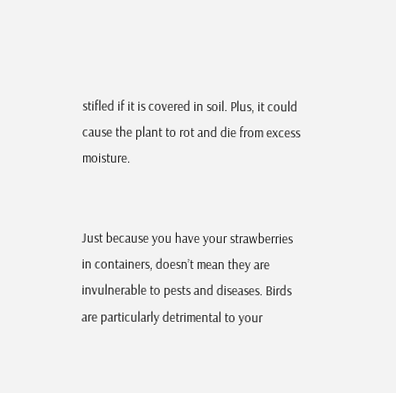stifled if it is covered in soil. Plus, it could cause the plant to rot and die from excess moisture.


Just because you have your strawberries in containers, doesn’t mean they are invulnerable to pests and diseases. Birds are particularly detrimental to your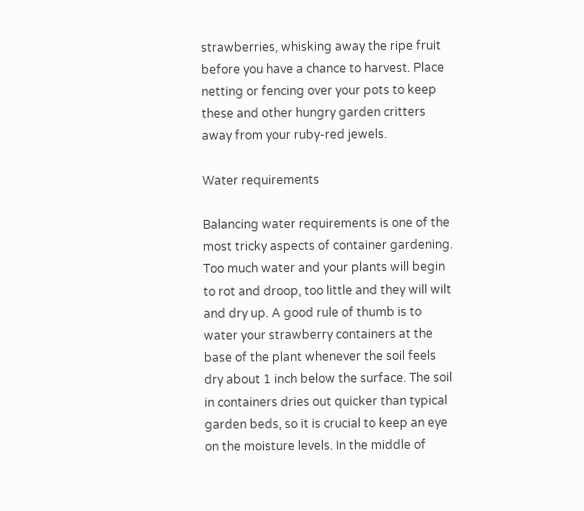strawberries, whisking away the ripe fruit before you have a chance to harvest. Place netting or fencing over your pots to keep these and other hungry garden critters away from your ruby-red jewels.

Water requirements

Balancing water requirements is one of the most tricky aspects of container gardening. Too much water and your plants will begin to rot and droop, too little and they will wilt and dry up. A good rule of thumb is to water your strawberry containers at the base of the plant whenever the soil feels dry about 1 inch below the surface. The soil in containers dries out quicker than typical garden beds, so it is crucial to keep an eye on the moisture levels. In the middle of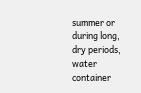summer or during long, dry periods, water container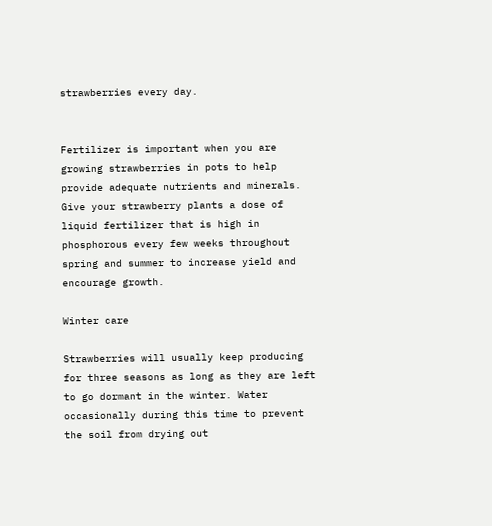strawberries every day.


Fertilizer is important when you are growing strawberries in pots to help provide adequate nutrients and minerals. Give your strawberry plants a dose of liquid fertilizer that is high in phosphorous every few weeks throughout spring and summer to increase yield and encourage growth.

Winter care

Strawberries will usually keep producing for three seasons as long as they are left to go dormant in the winter. Water occasionally during this time to prevent the soil from drying out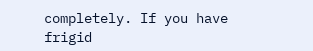completely. If you have frigid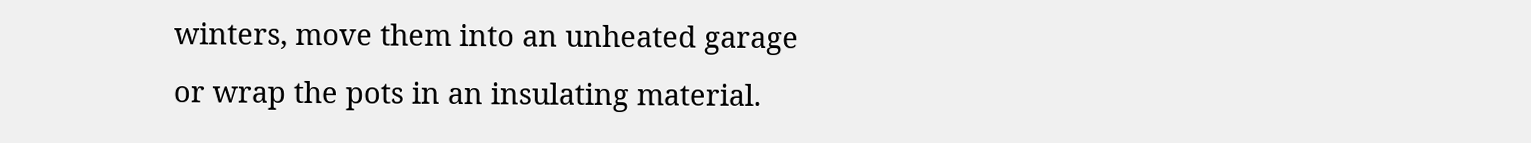winters, move them into an unheated garage or wrap the pots in an insulating material.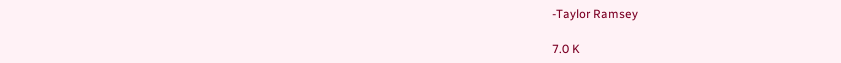-Taylor Ramsey

7.0 K